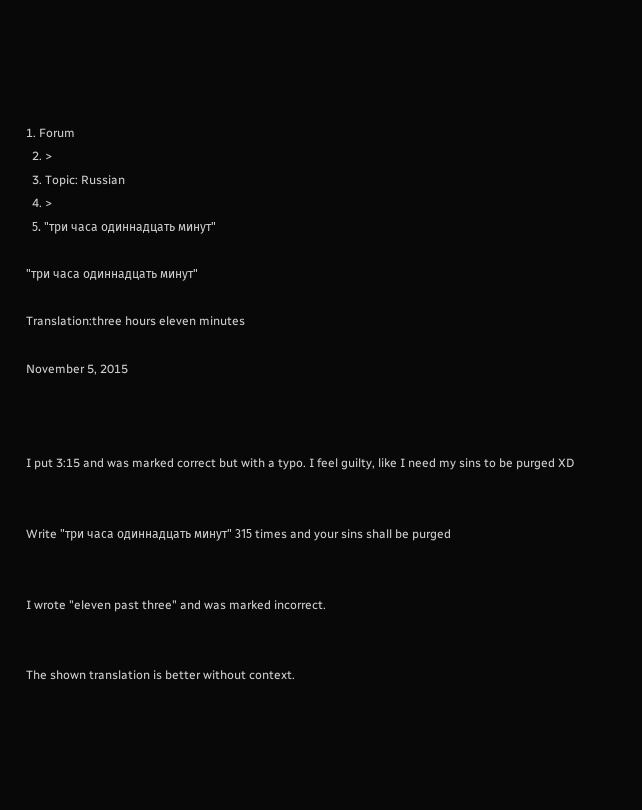1. Forum
  2. >
  3. Topic: Russian
  4. >
  5. "три часа одиннадцать минут"

"три часа одиннадцать минут"

Translation:three hours eleven minutes

November 5, 2015



I put 3:15 and was marked correct but with a typo. I feel guilty, like I need my sins to be purged XD


Write "три часа одиннадцать минут" 315 times and your sins shall be purged


I wrote "eleven past three" and was marked incorrect.


The shown translation is better without context.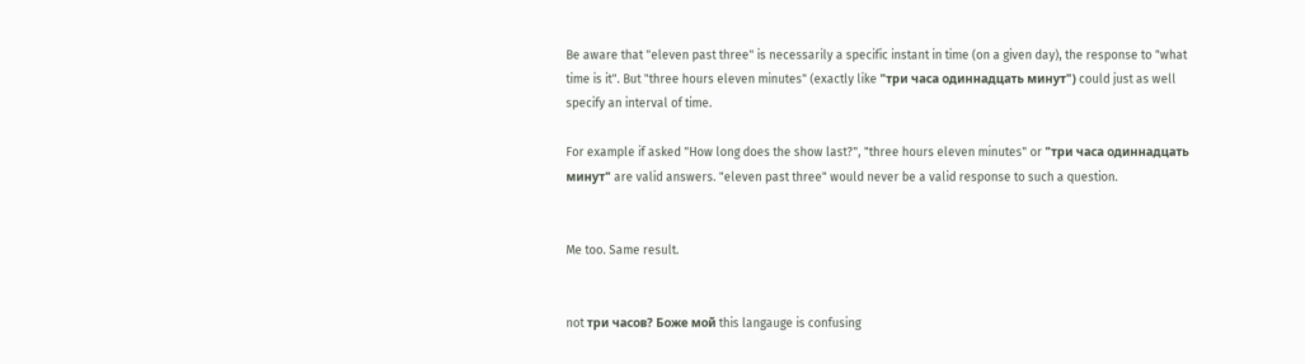Be aware that "eleven past three" is necessarily a specific instant in time (on a given day), the response to "what time is it". But "three hours eleven minutes" (exactly like "три часа одиннадцать минут") could just as well specify an interval of time.

For example if asked "How long does the show last?", "three hours eleven minutes" or "три часа одиннадцать минут" are valid answers. "eleven past three" would never be a valid response to such a question.


Me too. Same result.


not три часов? Боже мой this langauge is confusing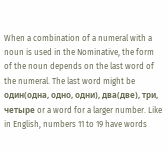When a combination of a numeral with a noun is used in the Nominative, the form of the noun depends on the last word of the numeral. The last word might be один(одна, одно, одни), два(две), три, четыре or a word for a larger number. Like in English, numbers 11 to 19 have words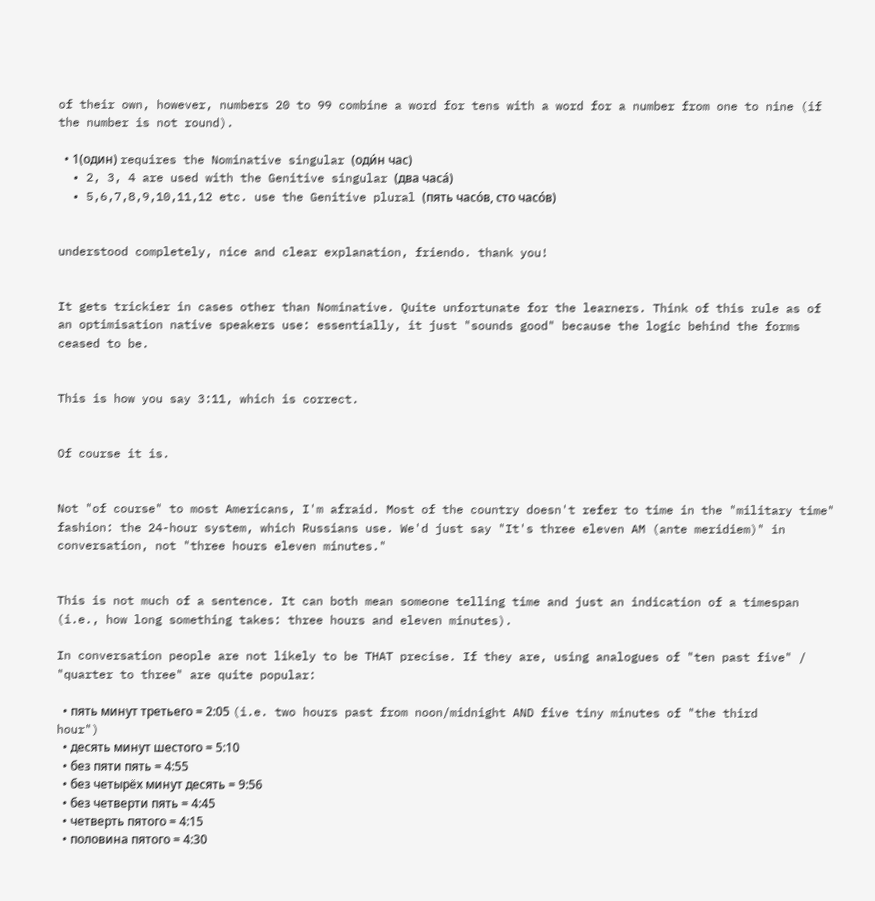of their own, however, numbers 20 to 99 combine a word for tens with a word for a number from one to nine (if the number is not round).

  • 1(один) requires the Nominative singular (оди́н час)
  • 2, 3, 4 are used with the Genitive singular (два часа́)
  • 5,6,7,8,9,10,11,12 etc. use the Genitive plural (пять часо́в, сто часо́в)


understood completely, nice and clear explanation, friendo. thank you!


It gets trickier in cases other than Nominative. Quite unfortunate for the learners. Think of this rule as of an optimisation native speakers use: essentially, it just "sounds good" because the logic behind the forms ceased to be.


This is how you say 3:11, which is correct.


Of course it is.


Not "of course" to most Americans, I'm afraid. Most of the country doesn't refer to time in the "military time" fashion: the 24-hour system, which Russians use. We'd just say "It's three eleven AM (ante meridiem)" in conversation, not "three hours eleven minutes."


This is not much of a sentence. It can both mean someone telling time and just an indication of a timespan (i.e., how long something takes: three hours and eleven minutes).

In conversation people are not likely to be THAT precise. If they are, using analogues of "ten past five" / "quarter to three" are quite popular:

  • пять минут третьего = 2:05 (i.e. two hours past from noon/midnight AND five tiny minutes of "the third hour")
  • десять минут шестого = 5:10
  • без пяти пять = 4:55
  • без четырёх минут десять = 9:56
  • без четверти пять = 4:45
  • четверть пятого = 4:15
  • половина пятого = 4:30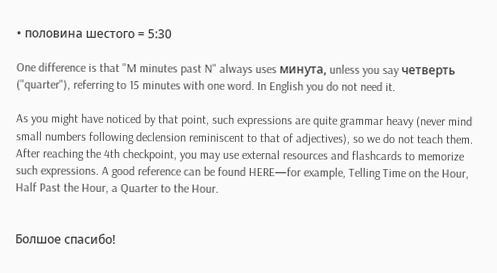• половина шестого = 5:30

One difference is that "M minutes past N" always uses минута, unless you say четверть ("quarter"), referring to 15 minutes with one word. In English you do not need it.

As you might have noticed by that point, such expressions are quite grammar heavy (never mind small numbers following declension reminiscent to that of adjectives), so we do not teach them. After reaching the 4th checkpoint, you may use external resources and flashcards to memorize such expressions. A good reference can be found HERE—for example, Telling Time on the Hour, Half Past the Hour, a Quarter to the Hour.


Болшое спасибо!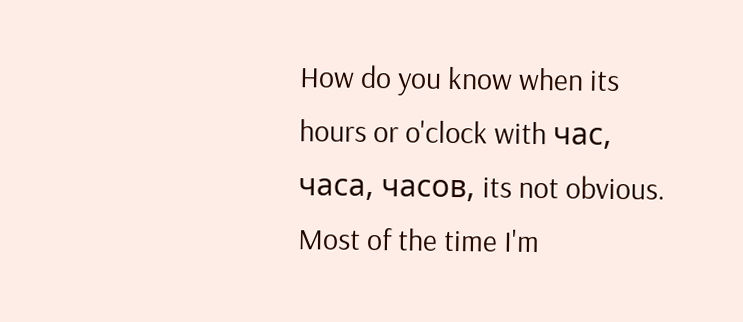How do you know when its hours or o'clock with час, часа, часов, its not obvious. Most of the time I'm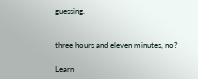guessing.


three hours and eleven minutes, no?

Learn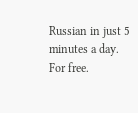Russian in just 5 minutes a day. For free.